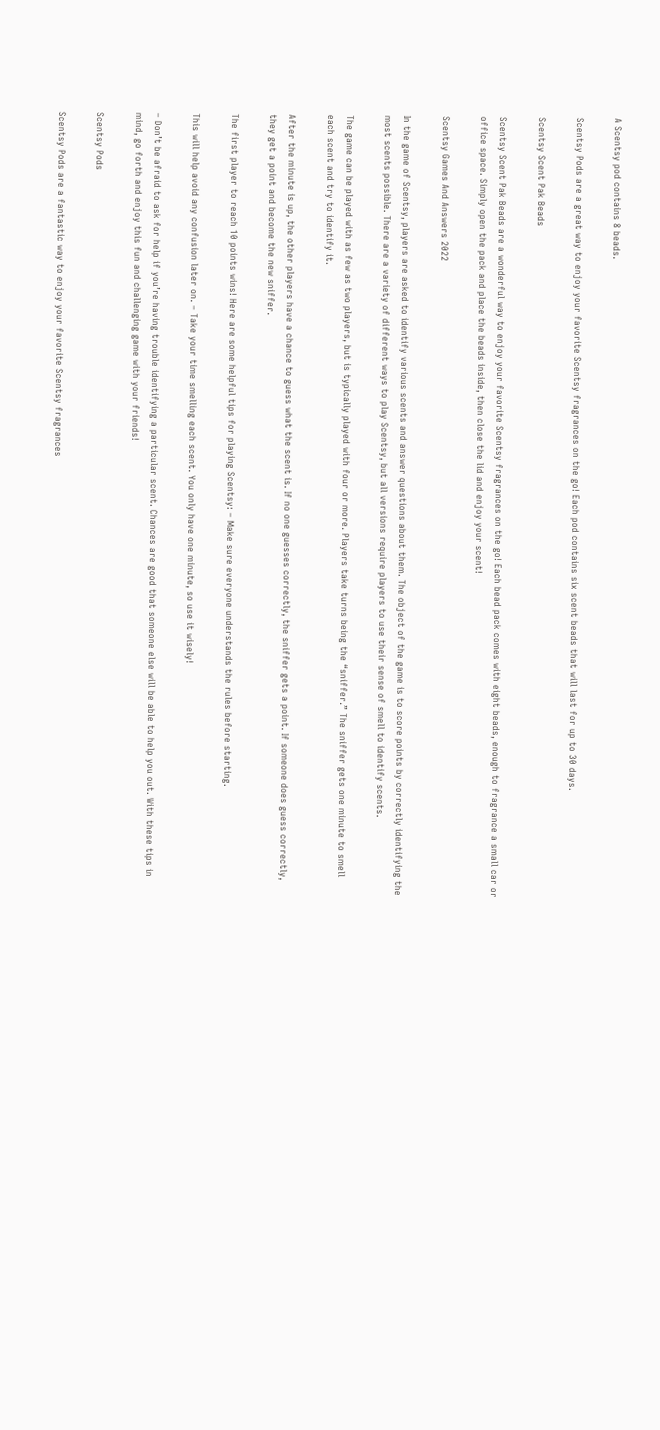A Scentsy pod contains 8 beads.

Scentsy Pods are a great way to enjoy your favorite Scentsy fragrances on the go! Each pod contains six scent beads that will last for up to 30 days.

Scentsy Scent Pak Beads

Scentsy Scent Pak Beads are a wonderful way to enjoy your favorite Scentsy fragrances on the go! Each bead pack comes with eight beads, enough to fragrance a small car or office space. Simply open the pack and place the beads inside, then close the lid and enjoy your scent!

Scentsy Games And Answers 2022

In the game of Scentsy, players are asked to identify various scents and answer questions about them. The object of the game is to score points by correctly identifying the most scents possible. There are a variety of different ways to play Scentsy, but all versions require players to use their sense of smell to identify scents.

The game can be played with as few as two players, but is typically played with four or more. Players take turns being the “sniffer.” The sniffer gets one minute to smell each scent and try to identify it.

After the minute is up, the other players have a chance to guess what the scent is. If no one guesses correctly, the sniffer gets a point. If someone does guess correctly, they get a point and become the new sniffer.

The first player to reach 10 points wins! Here are some helpful tips for playing Scentsy: – Make sure everyone understands the rules before starting.

This will help avoid any confusion later on. – Take your time smelling each scent. You only have one minute, so use it wisely!

– Don’t be afraid to ask for help if you’re having trouble identifying a particular scent. Chances are good that someone else will be able to help you out. With these tips in mind, go forth and enjoy this fun and challenging game with your friends!

Scentsy Pods

Scentsy Pods are a fantastic way to enjoy your favorite Scentsy fragrances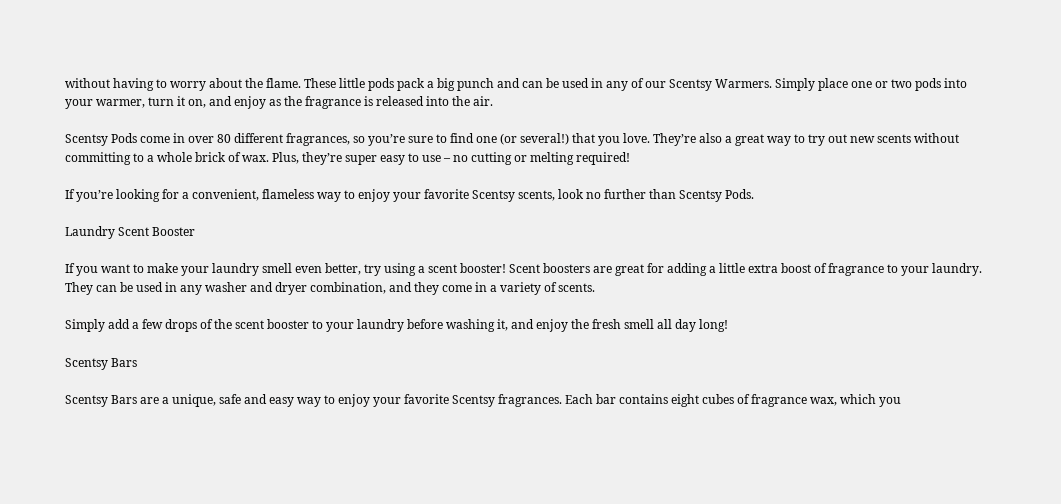without having to worry about the flame. These little pods pack a big punch and can be used in any of our Scentsy Warmers. Simply place one or two pods into your warmer, turn it on, and enjoy as the fragrance is released into the air.

Scentsy Pods come in over 80 different fragrances, so you’re sure to find one (or several!) that you love. They’re also a great way to try out new scents without committing to a whole brick of wax. Plus, they’re super easy to use – no cutting or melting required!

If you’re looking for a convenient, flameless way to enjoy your favorite Scentsy scents, look no further than Scentsy Pods.

Laundry Scent Booster

If you want to make your laundry smell even better, try using a scent booster! Scent boosters are great for adding a little extra boost of fragrance to your laundry. They can be used in any washer and dryer combination, and they come in a variety of scents.

Simply add a few drops of the scent booster to your laundry before washing it, and enjoy the fresh smell all day long!

Scentsy Bars

Scentsy Bars are a unique, safe and easy way to enjoy your favorite Scentsy fragrances. Each bar contains eight cubes of fragrance wax, which you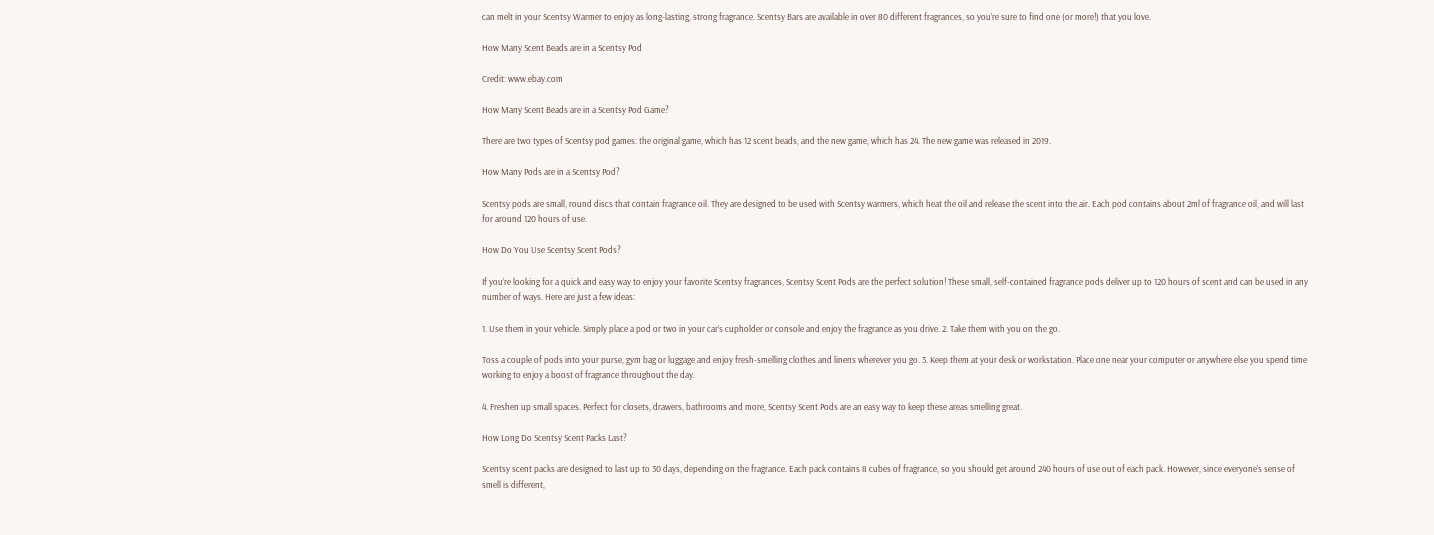can melt in your Scentsy Warmer to enjoy as long-lasting, strong fragrance. Scentsy Bars are available in over 80 different fragrances, so you’re sure to find one (or more!) that you love.

How Many Scent Beads are in a Scentsy Pod

Credit: www.ebay.com

How Many Scent Beads are in a Scentsy Pod Game?

There are two types of Scentsy pod games: the original game, which has 12 scent beads, and the new game, which has 24. The new game was released in 2019.

How Many Pods are in a Scentsy Pod?

Scentsy pods are small, round discs that contain fragrance oil. They are designed to be used with Scentsy warmers, which heat the oil and release the scent into the air. Each pod contains about 2ml of fragrance oil, and will last for around 120 hours of use.

How Do You Use Scentsy Scent Pods?

If you’re looking for a quick and easy way to enjoy your favorite Scentsy fragrances, Scentsy Scent Pods are the perfect solution! These small, self-contained fragrance pods deliver up to 120 hours of scent and can be used in any number of ways. Here are just a few ideas:

1. Use them in your vehicle. Simply place a pod or two in your car’s cupholder or console and enjoy the fragrance as you drive. 2. Take them with you on the go.

Toss a couple of pods into your purse, gym bag or luggage and enjoy fresh-smelling clothes and linens wherever you go. 3. Keep them at your desk or workstation. Place one near your computer or anywhere else you spend time working to enjoy a boost of fragrance throughout the day.

4. Freshen up small spaces. Perfect for closets, drawers, bathrooms and more, Scentsy Scent Pods are an easy way to keep these areas smelling great.

How Long Do Scentsy Scent Packs Last?

Scentsy scent packs are designed to last up to 30 days, depending on the fragrance. Each pack contains 8 cubes of fragrance, so you should get around 240 hours of use out of each pack. However, since everyone’s sense of smell is different,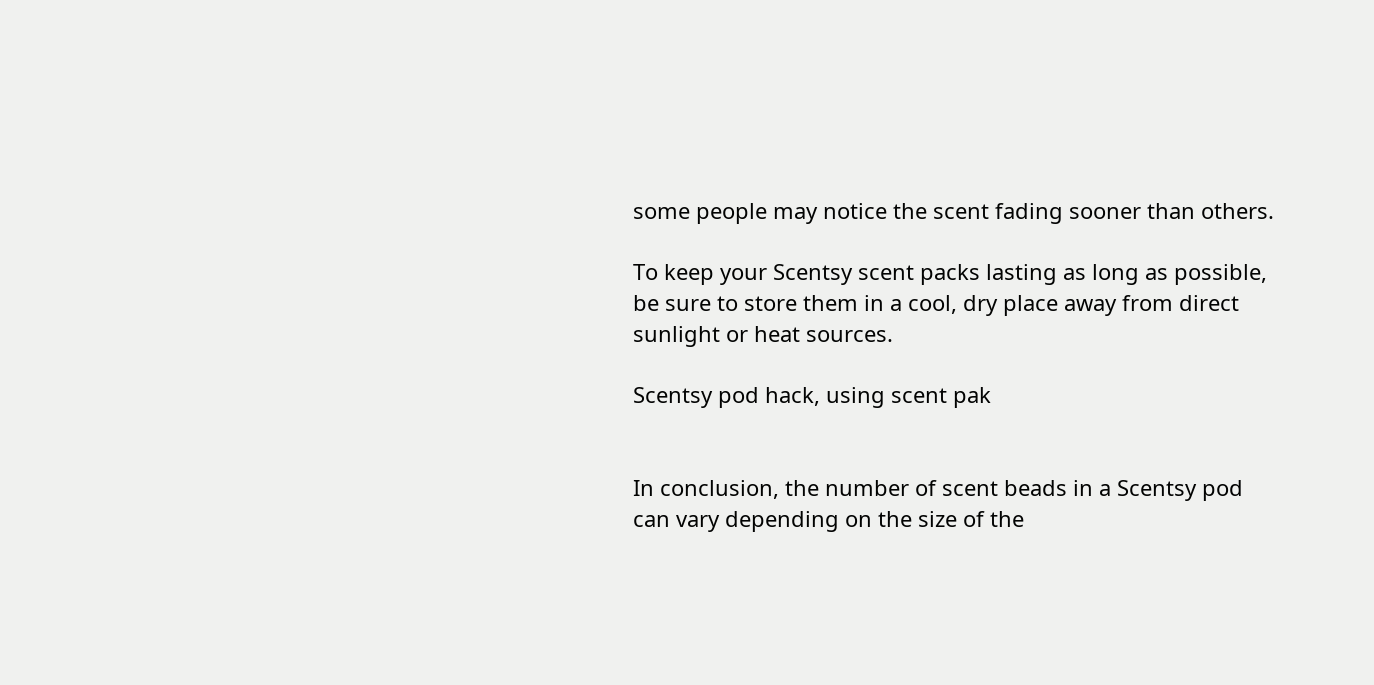some people may notice the scent fading sooner than others.

To keep your Scentsy scent packs lasting as long as possible, be sure to store them in a cool, dry place away from direct sunlight or heat sources.

Scentsy pod hack, using scent pak


In conclusion, the number of scent beads in a Scentsy pod can vary depending on the size of the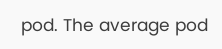pod. The average pod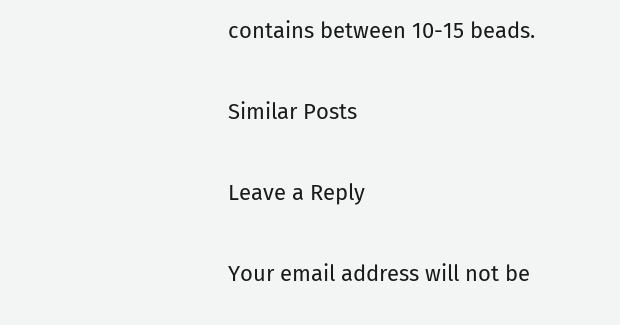contains between 10-15 beads.

Similar Posts

Leave a Reply

Your email address will not be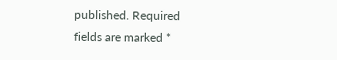published. Required fields are marked *